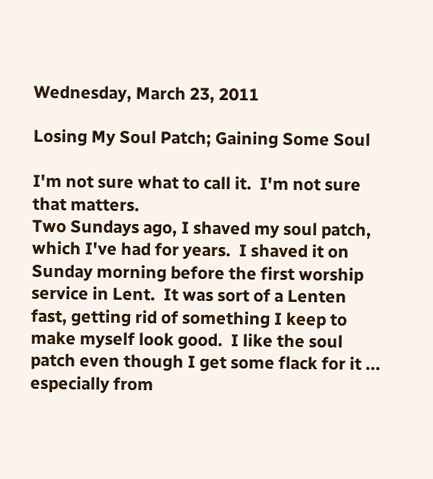Wednesday, March 23, 2011

Losing My Soul Patch; Gaining Some Soul

I'm not sure what to call it.  I'm not sure that matters.
Two Sundays ago, I shaved my soul patch, which I've had for years.  I shaved it on Sunday morning before the first worship service in Lent.  It was sort of a Lenten fast, getting rid of something I keep to make myself look good.  I like the soul patch even though I get some flack for it ... especially from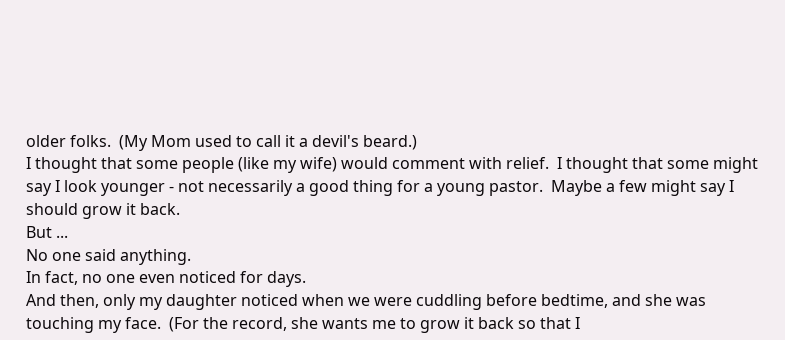older folks.  (My Mom used to call it a devil's beard.)
I thought that some people (like my wife) would comment with relief.  I thought that some might say I look younger - not necessarily a good thing for a young pastor.  Maybe a few might say I should grow it back.
But ...
No one said anything.
In fact, no one even noticed for days.
And then, only my daughter noticed when we were cuddling before bedtime, and she was touching my face.  (For the record, she wants me to grow it back so that I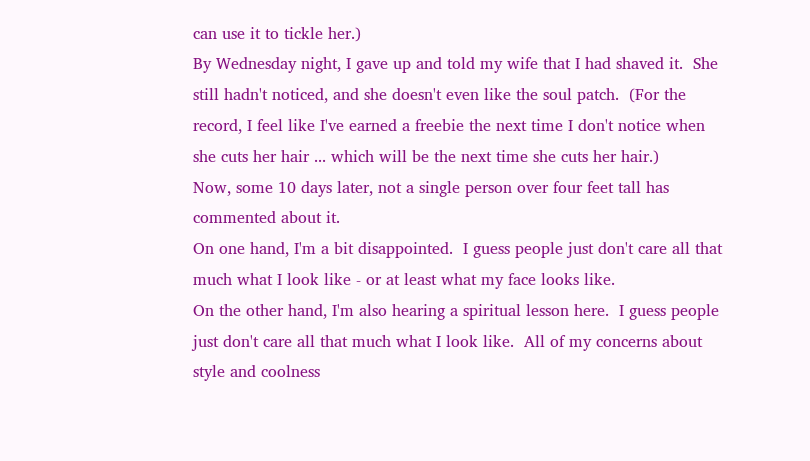can use it to tickle her.)
By Wednesday night, I gave up and told my wife that I had shaved it.  She still hadn't noticed, and she doesn't even like the soul patch.  (For the record, I feel like I've earned a freebie the next time I don't notice when she cuts her hair ... which will be the next time she cuts her hair.)
Now, some 10 days later, not a single person over four feet tall has commented about it.
On one hand, I'm a bit disappointed.  I guess people just don't care all that much what I look like - or at least what my face looks like.
On the other hand, I'm also hearing a spiritual lesson here.  I guess people just don't care all that much what I look like.  All of my concerns about style and coolness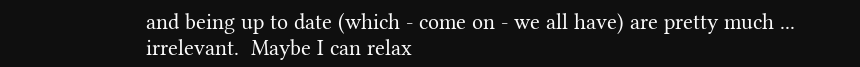and being up to date (which - come on - we all have) are pretty much ... irrelevant.  Maybe I can relax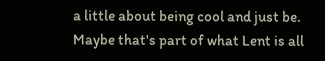a little about being cool and just be.
Maybe that's part of what Lent is all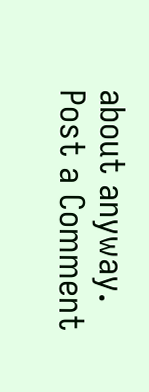about anyway.
Post a Comment